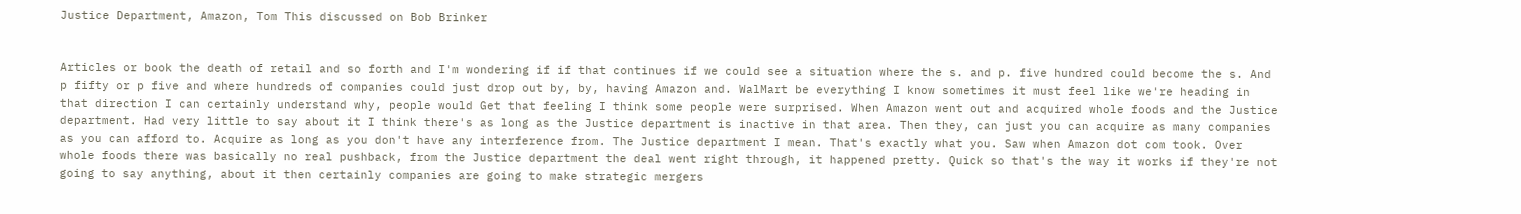Justice Department, Amazon, Tom This discussed on Bob Brinker


Articles or book the death of retail and so forth and I'm wondering if if that continues if we could see a situation where the s. and p. five hundred could become the s. And p fifty or p five and where hundreds of companies could just drop out by, by, having Amazon and. WalMart be everything I know sometimes it must feel like we're heading in that direction I can certainly understand why, people would Get that feeling I think some people were surprised. When Amazon went out and acquired whole foods and the Justice department. Had very little to say about it I think there's as long as the Justice department is inactive in that area. Then they, can just you can acquire as many companies as you can afford to. Acquire as long as you don't have any interference from. The Justice department I mean. That's exactly what you. Saw when Amazon dot com took. Over whole foods there was basically no real pushback, from the Justice department the deal went right through, it happened pretty. Quick so that's the way it works if they're not going to say anything, about it then certainly companies are going to make strategic mergers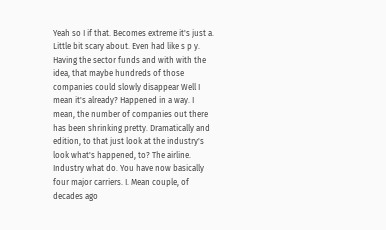Yeah so I if that. Becomes extreme it's just a. Little bit scary about. Even had like s p y. Having the sector funds and with with the idea, that maybe hundreds of those companies could slowly disappear Well I mean it's already? Happened in a way. I mean, the number of companies out there has been shrinking pretty. Dramatically and edition, to that just look at the industry's look what's happened, to? The airline. Industry what do. You have now basically four major carriers. I. Mean couple, of decades ago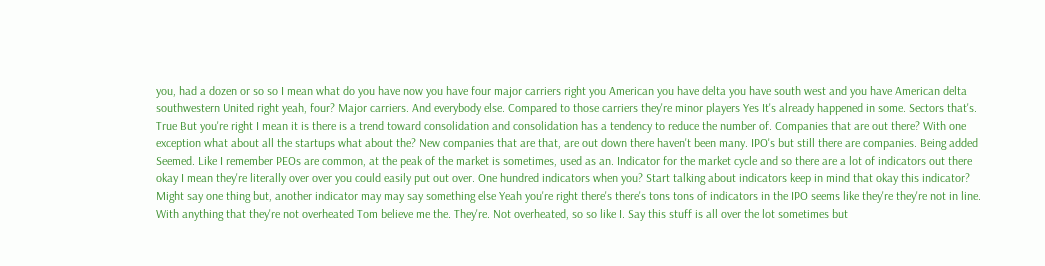you, had a dozen or so so I mean what do you have now you have four major carriers right you American you have delta you have south west and you have American delta southwestern United right yeah, four? Major carriers. And everybody else. Compared to those carriers they're minor players Yes It's already happened in some. Sectors that's. True But you're right I mean it is there is a trend toward consolidation and consolidation has a tendency to reduce the number of. Companies that are out there? With one exception what about all the startups what about the? New companies that are that, are out down there haven't been many. IPO's but still there are companies. Being added Seemed. Like I remember PEOs are common, at the peak of the market is sometimes, used as an. Indicator for the market cycle and so there are a lot of indicators out there okay I mean they're literally over over you could easily put out over. One hundred indicators when you? Start talking about indicators keep in mind that okay this indicator? Might say one thing but, another indicator may may say something else Yeah you're right there's there's tons tons of indicators in the IPO seems like they're they're not in line. With anything that they're not overheated Tom believe me the. They're. Not overheated, so so like I. Say this stuff is all over the lot sometimes but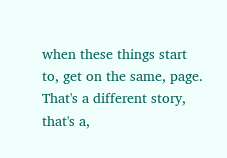when these things start to, get on the same, page. That's a different story, that's a,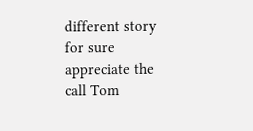different story for sure appreciate the call Tom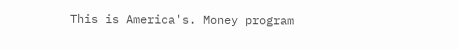This is America's. Money program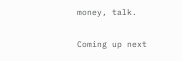money, talk.

Coming up next